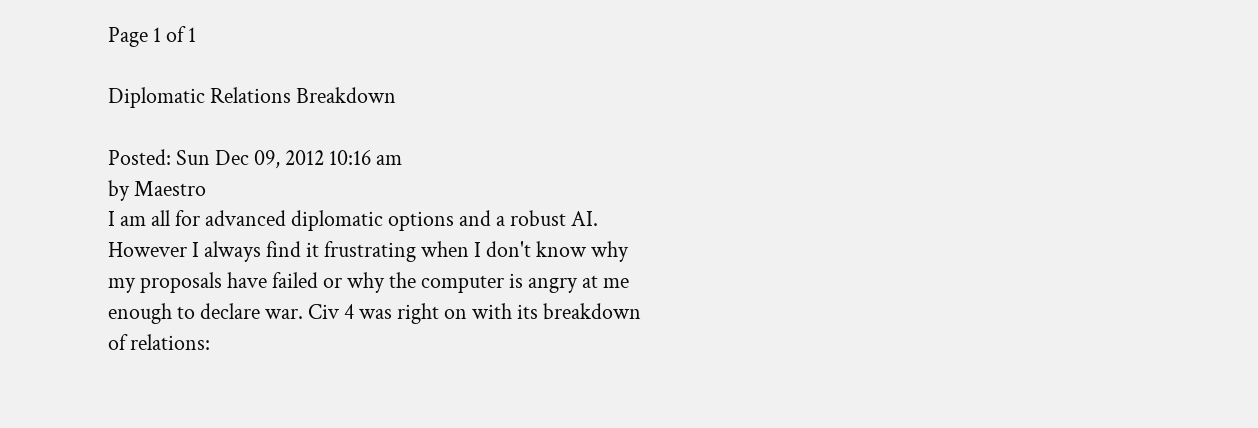Page 1 of 1

Diplomatic Relations Breakdown

Posted: Sun Dec 09, 2012 10:16 am
by Maestro
I am all for advanced diplomatic options and a robust AI. However I always find it frustrating when I don't know why my proposals have failed or why the computer is angry at me enough to declare war. Civ 4 was right on with its breakdown of relations: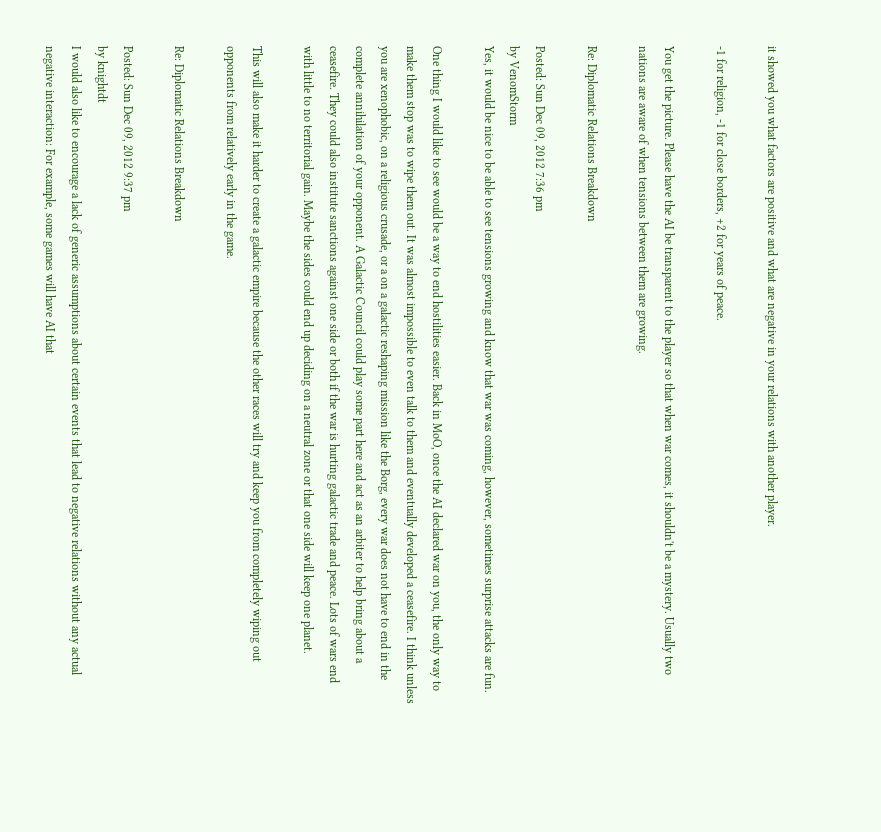it showed you what factors are positive and what are negative in your relations with another player.

-1 for religion, -1 for close borders, +2 for years of peace.

You get the picture. Please have the AI be transparent to the player so that when war comes, it shouldn't be a mystery. Usually two nations are aware of when tensions between them are growing.

Re: Diplomatic Relations Breakdown

Posted: Sun Dec 09, 2012 7:36 pm
by VenomStorm
Yes, it would be nice to be able to see tensions growing and know that war was coming, however, sometimes surprise attacks are fun.

One thing I would like to see would be a way to end hostilities easier. Back in MoO, once the AI declared war on you, the only way to make them stop was to wipe them out. It was almost impossible to even talk to them and eventually developed a ceasefire. I think unless you are xenophobic, on a religious crusade, or a on a galactic reshaping mission like the Borg, every war does not have to end in the complete annihilation of your opponent. A Galactic Council could play some part here and act as an arbiter to help bring about a ceasefire. They could also institute sanctions against one side or both if the war is hurting galactic trade and peace. Lots of wars end with little to no territorial gain. Maybe the sides could end up deciding on a neutral zone or that one side will keep one planet.

This will also make it harder to create a galactic empire because the other races will try and keep you from completely wiping out opponents from relatively early in the game.

Re: Diplomatic Relations Breakdown

Posted: Sun Dec 09, 2012 9:37 pm
by knightdt
I would also like to encourage a lack of generic assumptions about certain events that lead to negative relations without any actual negative interaction: For example, some games will have AI that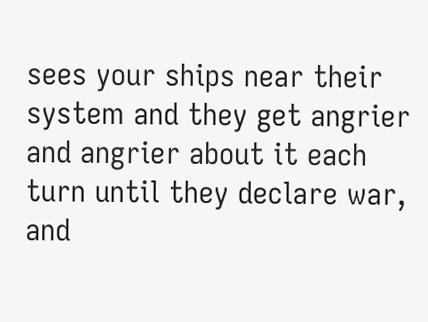sees your ships near their system and they get angrier and angrier about it each turn until they declare war, and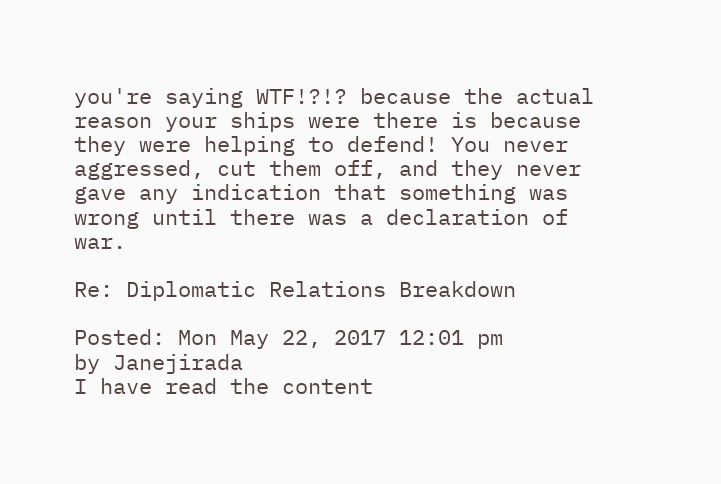you're saying WTF!?!? because the actual reason your ships were there is because they were helping to defend! You never aggressed, cut them off, and they never gave any indication that something was wrong until there was a declaration of war.

Re: Diplomatic Relations Breakdown

Posted: Mon May 22, 2017 12:01 pm
by Janejirada
I have read the content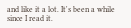and like it a lot. It's been a while since I read it.